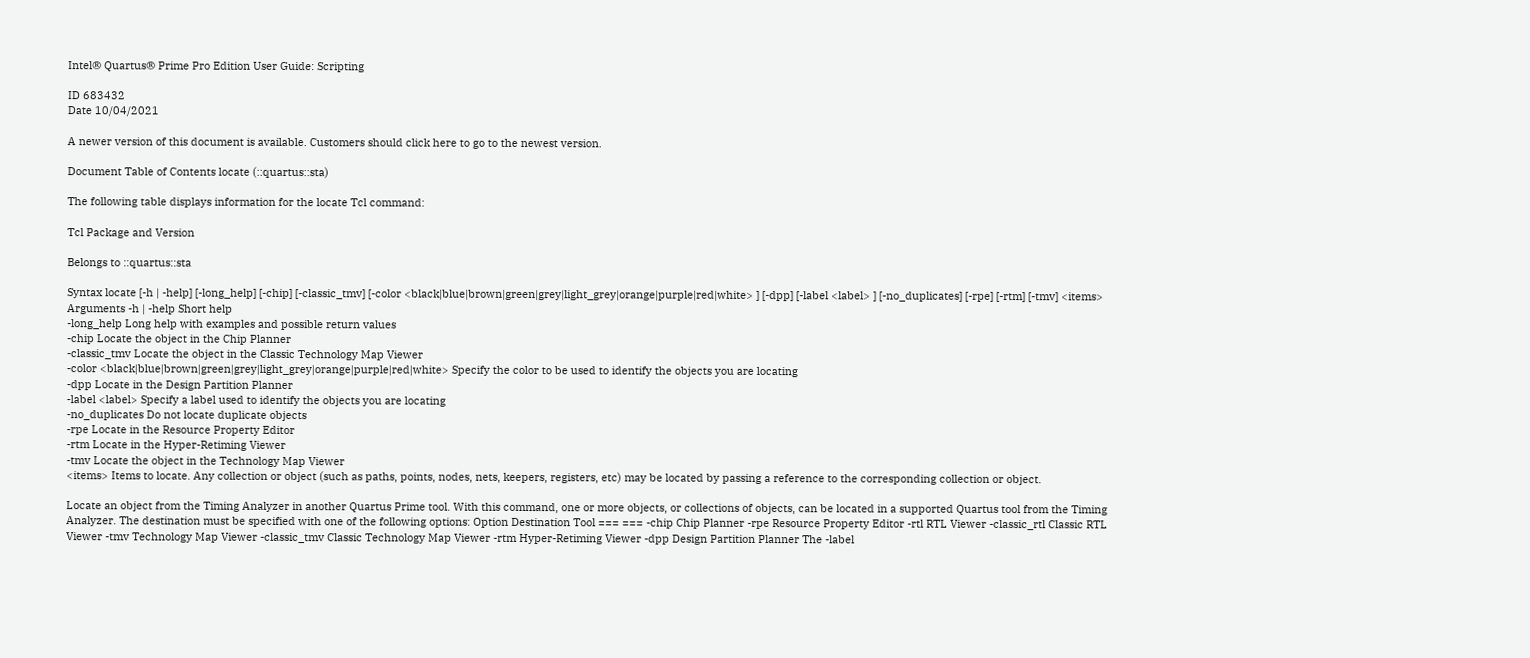Intel® Quartus® Prime Pro Edition User Guide: Scripting

ID 683432
Date 10/04/2021

A newer version of this document is available. Customers should click here to go to the newest version.

Document Table of Contents locate (::quartus::sta)

The following table displays information for the locate Tcl command:

Tcl Package and Version

Belongs to ::quartus::sta

Syntax locate [-h | -help] [-long_help] [-chip] [-classic_tmv] [-color <black|blue|brown|green|grey|light_grey|orange|purple|red|white> ] [-dpp] [-label <label> ] [-no_duplicates] [-rpe] [-rtm] [-tmv] <items>
Arguments -h | -help Short help
-long_help Long help with examples and possible return values
-chip Locate the object in the Chip Planner
-classic_tmv Locate the object in the Classic Technology Map Viewer
-color <black|blue|brown|green|grey|light_grey|orange|purple|red|white> Specify the color to be used to identify the objects you are locating
-dpp Locate in the Design Partition Planner
-label <label> Specify a label used to identify the objects you are locating
-no_duplicates Do not locate duplicate objects
-rpe Locate in the Resource Property Editor
-rtm Locate in the Hyper-Retiming Viewer
-tmv Locate the object in the Technology Map Viewer
<items> Items to locate. Any collection or object (such as paths, points, nodes, nets, keepers, registers, etc) may be located by passing a reference to the corresponding collection or object.

Locate an object from the Timing Analyzer in another Quartus Prime tool. With this command, one or more objects, or collections of objects, can be located in a supported Quartus tool from the Timing Analyzer. The destination must be specified with one of the following options: Option Destination Tool === === -chip Chip Planner -rpe Resource Property Editor -rtl RTL Viewer -classic_rtl Classic RTL Viewer -tmv Technology Map Viewer -classic_tmv Classic Technology Map Viewer -rtm Hyper-Retiming Viewer -dpp Design Partition Planner The -label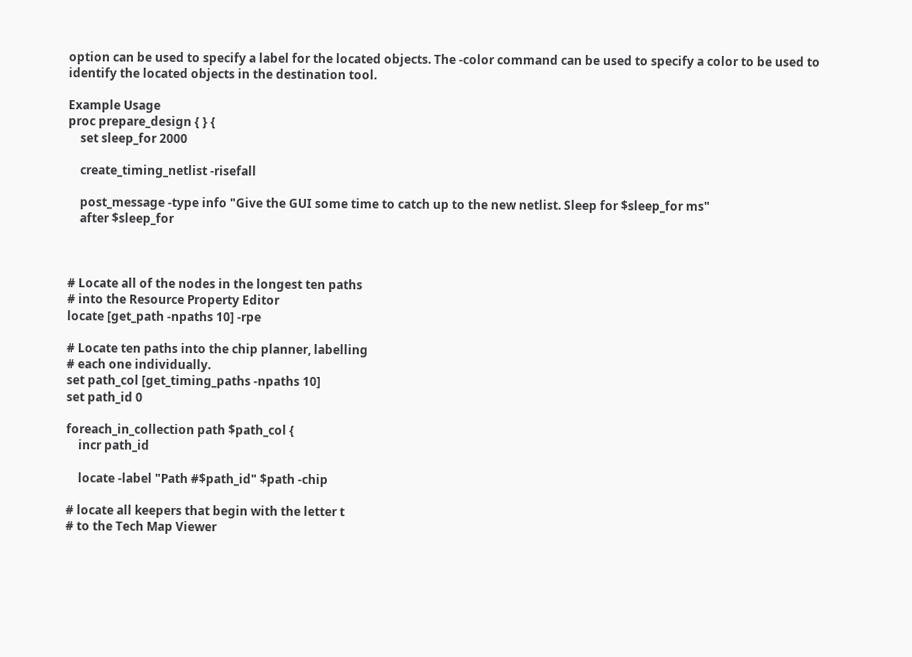option can be used to specify a label for the located objects. The -color command can be used to specify a color to be used to identify the located objects in the destination tool.

Example Usage
proc prepare_design { } {
    set sleep_for 2000

    create_timing_netlist -risefall

    post_message -type info "Give the GUI some time to catch up to the new netlist. Sleep for $sleep_for ms"
    after $sleep_for



# Locate all of the nodes in the longest ten paths
# into the Resource Property Editor
locate [get_path -npaths 10] -rpe

# Locate ten paths into the chip planner, labelling
# each one individually.
set path_col [get_timing_paths -npaths 10]
set path_id 0

foreach_in_collection path $path_col {
    incr path_id

    locate -label "Path #$path_id" $path -chip

# locate all keepers that begin with the letter t
# to the Tech Map Viewer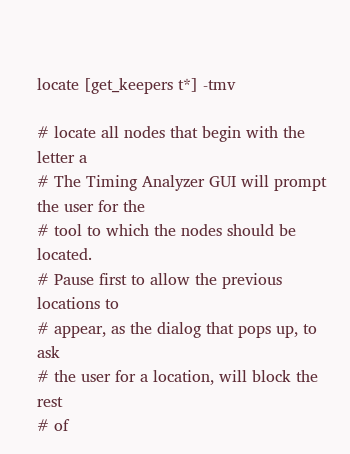locate [get_keepers t*] -tmv

# locate all nodes that begin with the letter a
# The Timing Analyzer GUI will prompt the user for the
# tool to which the nodes should be located.
# Pause first to allow the previous locations to
# appear, as the dialog that pops up, to ask
# the user for a location, will block the rest
# of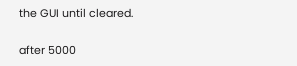the GUI until cleared.

after 5000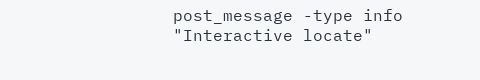post_message -type info "Interactive locate"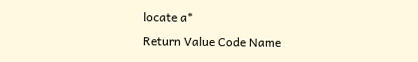locate a*
Return Value Code Name